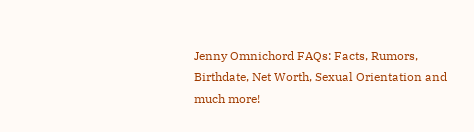Jenny Omnichord FAQs: Facts, Rumors, Birthdate, Net Worth, Sexual Orientation and much more!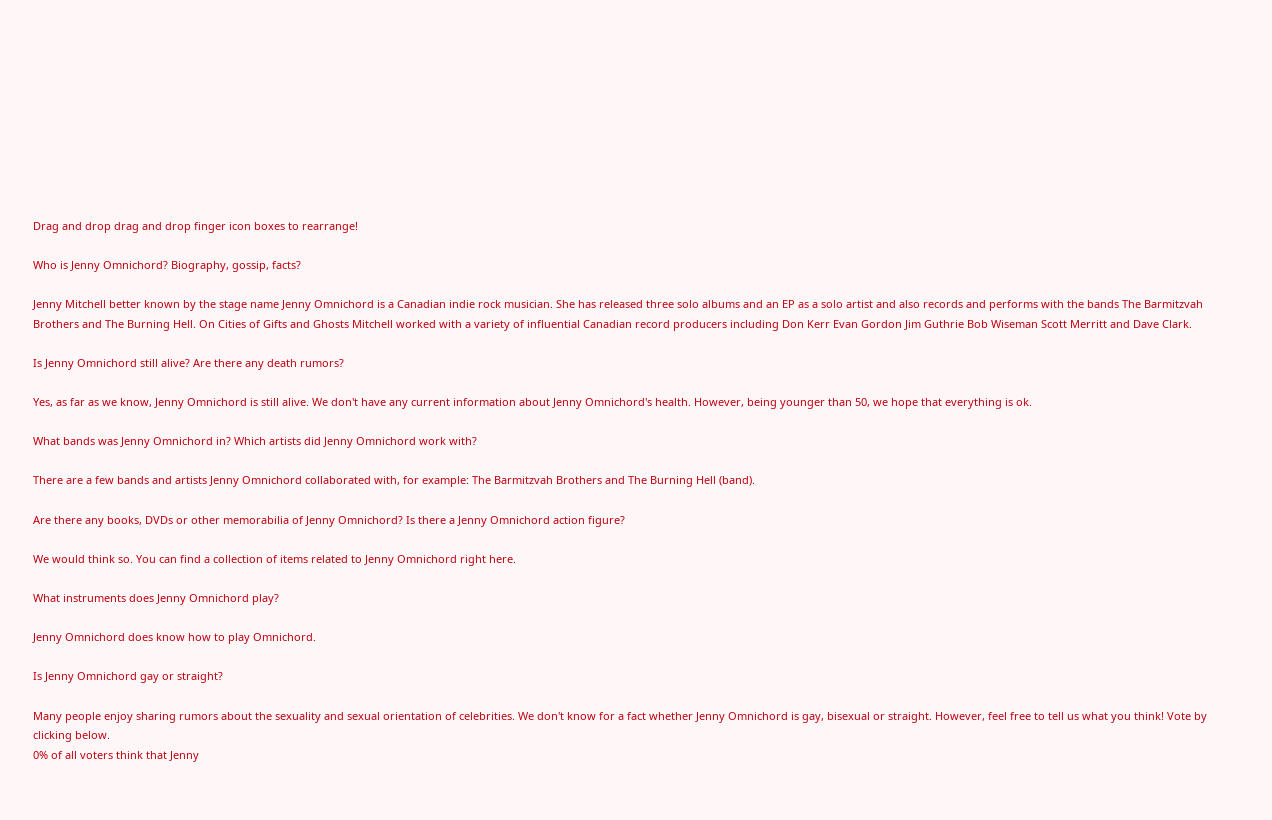Drag and drop drag and drop finger icon boxes to rearrange!

Who is Jenny Omnichord? Biography, gossip, facts?

Jenny Mitchell better known by the stage name Jenny Omnichord is a Canadian indie rock musician. She has released three solo albums and an EP as a solo artist and also records and performs with the bands The Barmitzvah Brothers and The Burning Hell. On Cities of Gifts and Ghosts Mitchell worked with a variety of influential Canadian record producers including Don Kerr Evan Gordon Jim Guthrie Bob Wiseman Scott Merritt and Dave Clark.

Is Jenny Omnichord still alive? Are there any death rumors?

Yes, as far as we know, Jenny Omnichord is still alive. We don't have any current information about Jenny Omnichord's health. However, being younger than 50, we hope that everything is ok.

What bands was Jenny Omnichord in? Which artists did Jenny Omnichord work with?

There are a few bands and artists Jenny Omnichord collaborated with, for example: The Barmitzvah Brothers and The Burning Hell (band).

Are there any books, DVDs or other memorabilia of Jenny Omnichord? Is there a Jenny Omnichord action figure?

We would think so. You can find a collection of items related to Jenny Omnichord right here.

What instruments does Jenny Omnichord play?

Jenny Omnichord does know how to play Omnichord.

Is Jenny Omnichord gay or straight?

Many people enjoy sharing rumors about the sexuality and sexual orientation of celebrities. We don't know for a fact whether Jenny Omnichord is gay, bisexual or straight. However, feel free to tell us what you think! Vote by clicking below.
0% of all voters think that Jenny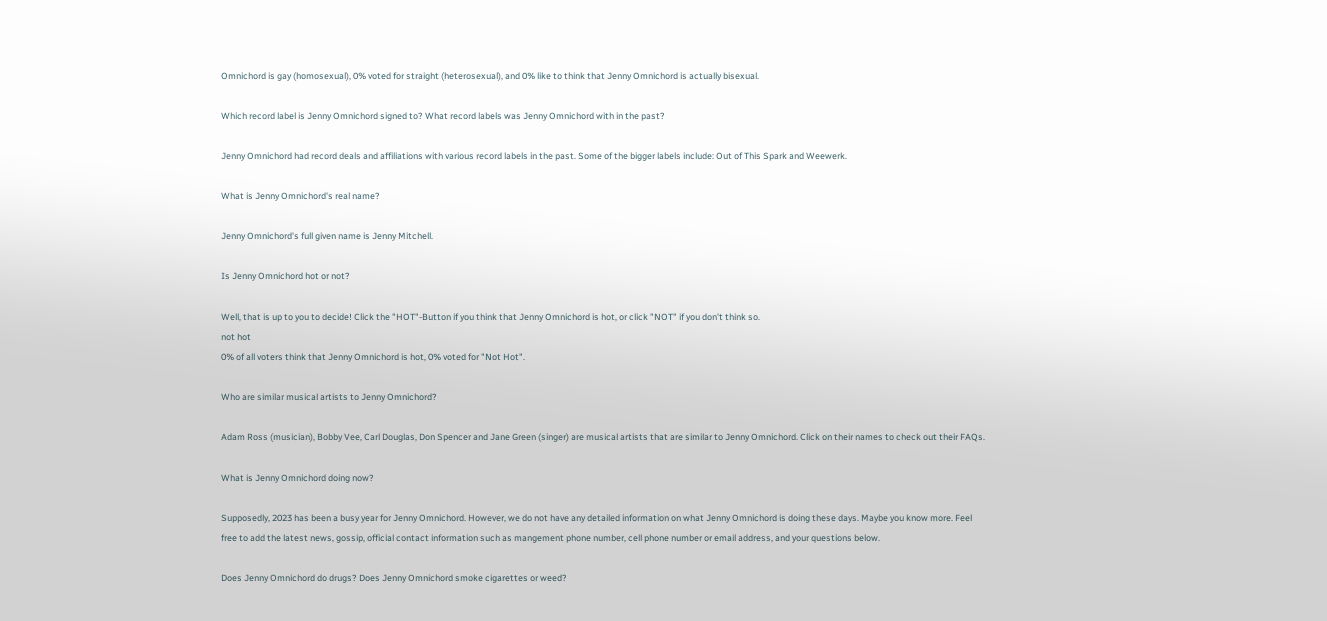Omnichord is gay (homosexual), 0% voted for straight (heterosexual), and 0% like to think that Jenny Omnichord is actually bisexual.

Which record label is Jenny Omnichord signed to? What record labels was Jenny Omnichord with in the past?

Jenny Omnichord had record deals and affiliations with various record labels in the past. Some of the bigger labels include: Out of This Spark and Weewerk.

What is Jenny Omnichord's real name?

Jenny Omnichord's full given name is Jenny Mitchell.

Is Jenny Omnichord hot or not?

Well, that is up to you to decide! Click the "HOT"-Button if you think that Jenny Omnichord is hot, or click "NOT" if you don't think so.
not hot
0% of all voters think that Jenny Omnichord is hot, 0% voted for "Not Hot".

Who are similar musical artists to Jenny Omnichord?

Adam Ross (musician), Bobby Vee, Carl Douglas, Don Spencer and Jane Green (singer) are musical artists that are similar to Jenny Omnichord. Click on their names to check out their FAQs.

What is Jenny Omnichord doing now?

Supposedly, 2023 has been a busy year for Jenny Omnichord. However, we do not have any detailed information on what Jenny Omnichord is doing these days. Maybe you know more. Feel free to add the latest news, gossip, official contact information such as mangement phone number, cell phone number or email address, and your questions below.

Does Jenny Omnichord do drugs? Does Jenny Omnichord smoke cigarettes or weed?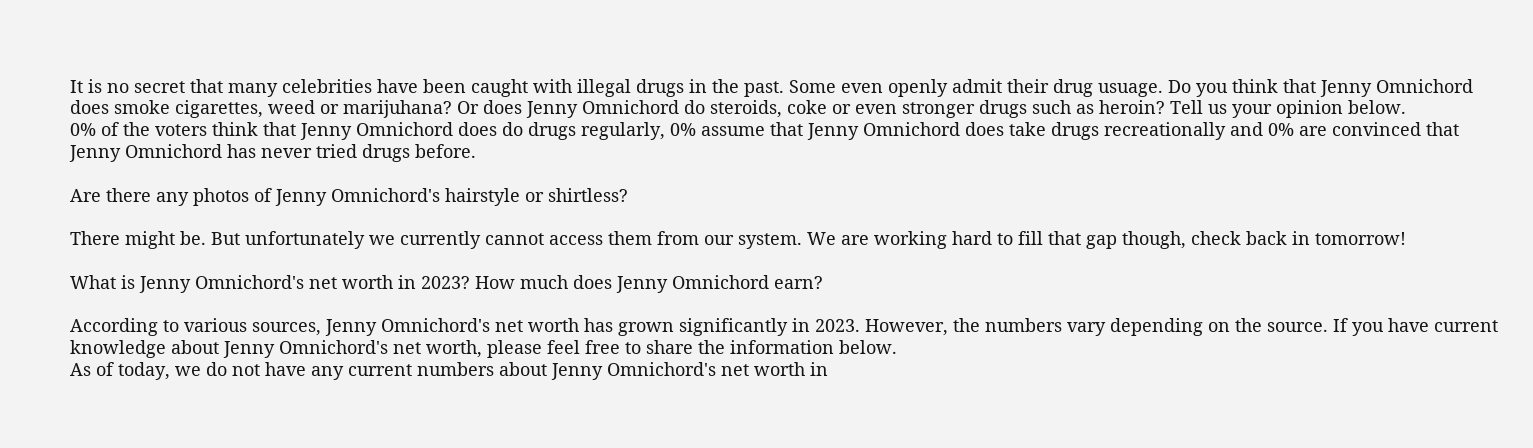It is no secret that many celebrities have been caught with illegal drugs in the past. Some even openly admit their drug usuage. Do you think that Jenny Omnichord does smoke cigarettes, weed or marijuhana? Or does Jenny Omnichord do steroids, coke or even stronger drugs such as heroin? Tell us your opinion below.
0% of the voters think that Jenny Omnichord does do drugs regularly, 0% assume that Jenny Omnichord does take drugs recreationally and 0% are convinced that Jenny Omnichord has never tried drugs before.

Are there any photos of Jenny Omnichord's hairstyle or shirtless?

There might be. But unfortunately we currently cannot access them from our system. We are working hard to fill that gap though, check back in tomorrow!

What is Jenny Omnichord's net worth in 2023? How much does Jenny Omnichord earn?

According to various sources, Jenny Omnichord's net worth has grown significantly in 2023. However, the numbers vary depending on the source. If you have current knowledge about Jenny Omnichord's net worth, please feel free to share the information below.
As of today, we do not have any current numbers about Jenny Omnichord's net worth in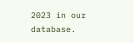2023 in our database.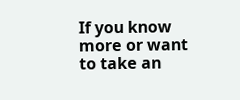If you know more or want to take an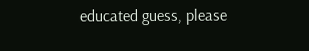educated guess, please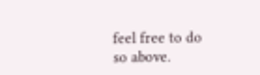feel free to do so above.